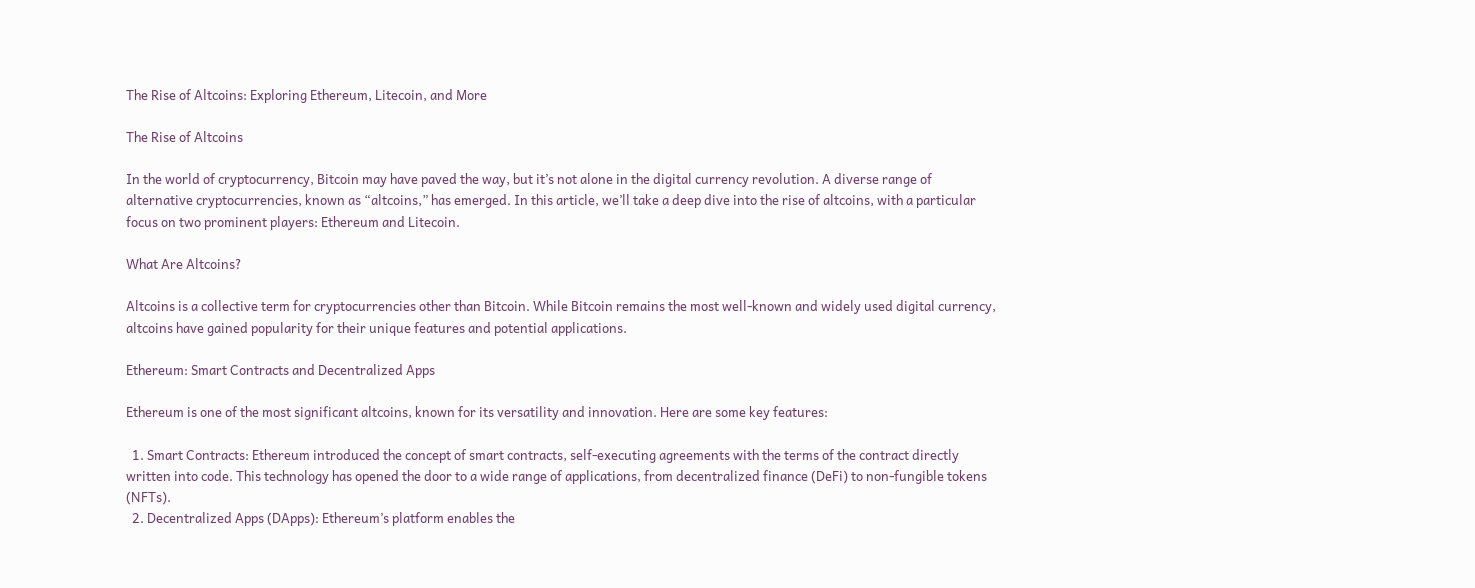The Rise of Altcoins: Exploring Ethereum, Litecoin, and More

The Rise of Altcoins

In the world of cryptocurrency, Bitcoin may have paved the way, but it’s not alone in the digital currency revolution. A diverse range of alternative cryptocurrencies, known as “altcoins,” has emerged. In this article, we’ll take a deep dive into the rise of altcoins, with a particular focus on two prominent players: Ethereum and Litecoin.

What Are Altcoins?

Altcoins is a collective term for cryptocurrencies other than Bitcoin. While Bitcoin remains the most well-known and widely used digital currency, altcoins have gained popularity for their unique features and potential applications.

Ethereum: Smart Contracts and Decentralized Apps

Ethereum is one of the most significant altcoins, known for its versatility and innovation. Here are some key features:

  1. Smart Contracts: Ethereum introduced the concept of smart contracts, self-executing agreements with the terms of the contract directly written into code. This technology has opened the door to a wide range of applications, from decentralized finance (DeFi) to non-fungible tokens (NFTs).
  2. Decentralized Apps (DApps): Ethereum’s platform enables the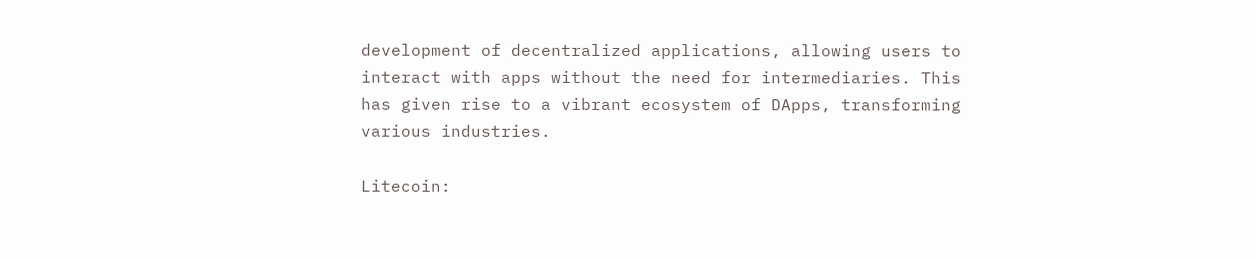development of decentralized applications, allowing users to interact with apps without the need for intermediaries. This has given rise to a vibrant ecosystem of DApps, transforming various industries.

Litecoin: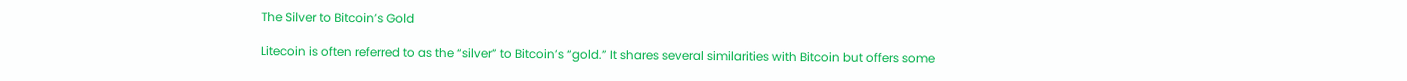The Silver to Bitcoin’s Gold

Litecoin is often referred to as the “silver” to Bitcoin’s “gold.” It shares several similarities with Bitcoin but offers some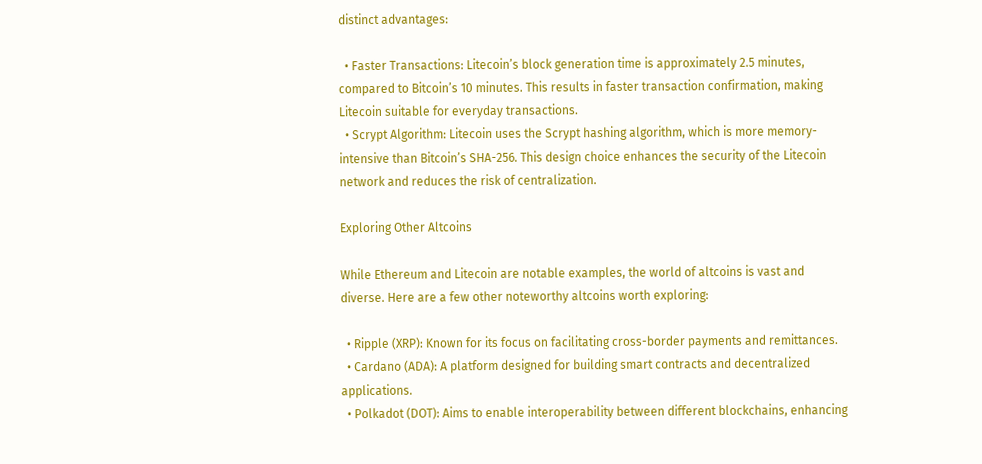distinct advantages:

  • Faster Transactions: Litecoin’s block generation time is approximately 2.5 minutes, compared to Bitcoin’s 10 minutes. This results in faster transaction confirmation, making Litecoin suitable for everyday transactions.
  • Scrypt Algorithm: Litecoin uses the Scrypt hashing algorithm, which is more memory-intensive than Bitcoin’s SHA-256. This design choice enhances the security of the Litecoin network and reduces the risk of centralization.

Exploring Other Altcoins

While Ethereum and Litecoin are notable examples, the world of altcoins is vast and diverse. Here are a few other noteworthy altcoins worth exploring:

  • Ripple (XRP): Known for its focus on facilitating cross-border payments and remittances.
  • Cardano (ADA): A platform designed for building smart contracts and decentralized applications.
  • Polkadot (DOT): Aims to enable interoperability between different blockchains, enhancing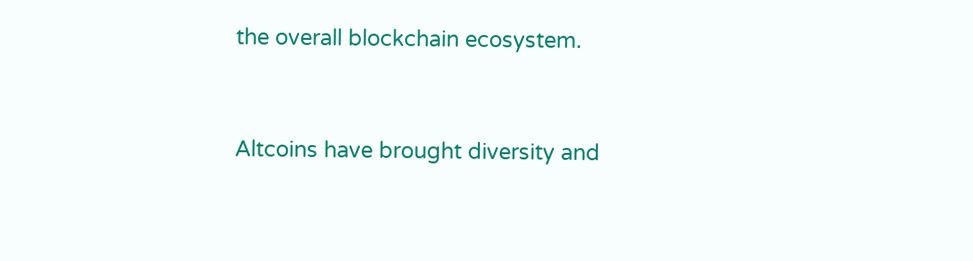the overall blockchain ecosystem.


Altcoins have brought diversity and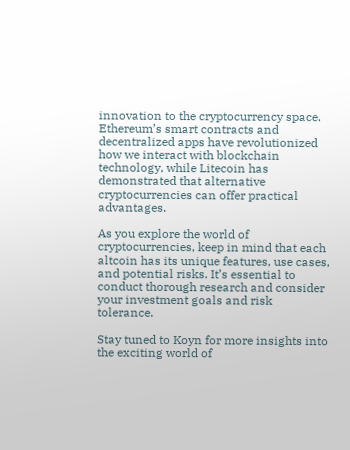innovation to the cryptocurrency space. Ethereum’s smart contracts and decentralized apps have revolutionized how we interact with blockchain technology, while Litecoin has demonstrated that alternative cryptocurrencies can offer practical advantages.

As you explore the world of cryptocurrencies, keep in mind that each altcoin has its unique features, use cases, and potential risks. It’s essential to conduct thorough research and consider your investment goals and risk tolerance.

Stay tuned to Koyn for more insights into the exciting world of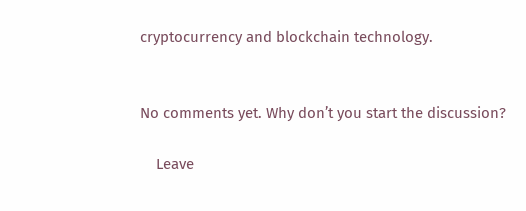cryptocurrency and blockchain technology.


No comments yet. Why don’t you start the discussion?

    Leave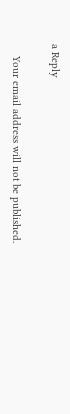a Reply

    Your email address will not be published.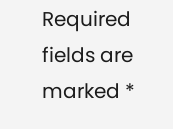Required fields are marked *